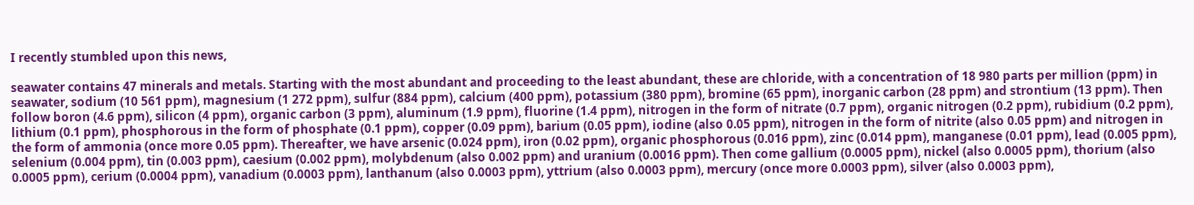I recently stumbled upon this news,

seawater contains 47 minerals and metals. Starting with the most abundant and proceeding to the least abundant, these are chloride, with a concentration of 18 980 parts per million (ppm) in seawater, sodium (10 561 ppm), magnesium (1 272 ppm), sulfur (884 ppm), calcium (400 ppm), potassium (380 ppm), bromine (65 ppm), inorganic carbon (28 ppm) and strontium (13 ppm). Then follow boron (4.6 ppm), silicon (4 ppm), organic carbon (3 ppm), aluminum (1.9 ppm), fluorine (1.4 ppm), nitrogen in the form of nitrate (0.7 ppm), organic nitrogen (0.2 ppm), rubidium (0.2 ppm), lithium (0.1 ppm), phosphorous in the form of phosphate (0.1 ppm), copper (0.09 ppm), barium (0.05 ppm), iodine (also 0.05 ppm), nitrogen in the form of nitrite (also 0.05 ppm) and nitrogen in the form of ammonia (once more 0.05 ppm). Thereafter, we have arsenic (0.024 ppm), iron (0.02 ppm), organic phosphorous (0.016 ppm), zinc (0.014 ppm), manganese (0.01 ppm), lead (0.005 ppm), selenium (0.004 ppm), tin (0.003 ppm), caesium (0.002 ppm), molybdenum (also 0.002 ppm) and uranium (0.0016 ppm). Then come gallium (0.0005 ppm), nickel (also 0.0005 ppm), thorium (also 0.0005 ppm), cerium (0.0004 ppm), vanadium (0.0003 ppm), lanthanum (also 0.0003 ppm), yttrium (also 0.0003 ppm), mercury (once more 0.0003 ppm), silver (also 0.0003 ppm),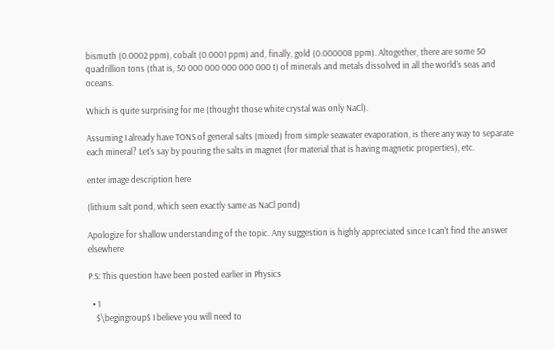bismuth (0.0002 ppm), cobalt (0.0001 ppm) and, finally, gold (0.000008 ppm). Altogether, there are some 50 quadrillion tons (that is, 50 000 000 000 000 000 t) of minerals and metals dissolved in all the world’s seas and oceans.

Which is quite surprising for me (thought those white crystal was only NaCl).

Assuming I already have TONS of general salts (mixed) from simple seawater evaporation, is there any way to separate each mineral? Let's say by pouring the salts in magnet (for material that is having magnetic properties), etc.

enter image description here

(lithium salt pond, which seen exactly same as NaCl pond)

Apologize for shallow understanding of the topic. Any suggestion is highly appreciated since I can't find the answer elsewhere

P.S: This question have been posted earlier in Physics

  • 1
    $\begingroup$ I believe you will need to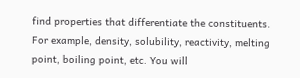find properties that differentiate the constituents. For example, density, solubility, reactivity, melting point, boiling point, etc. You will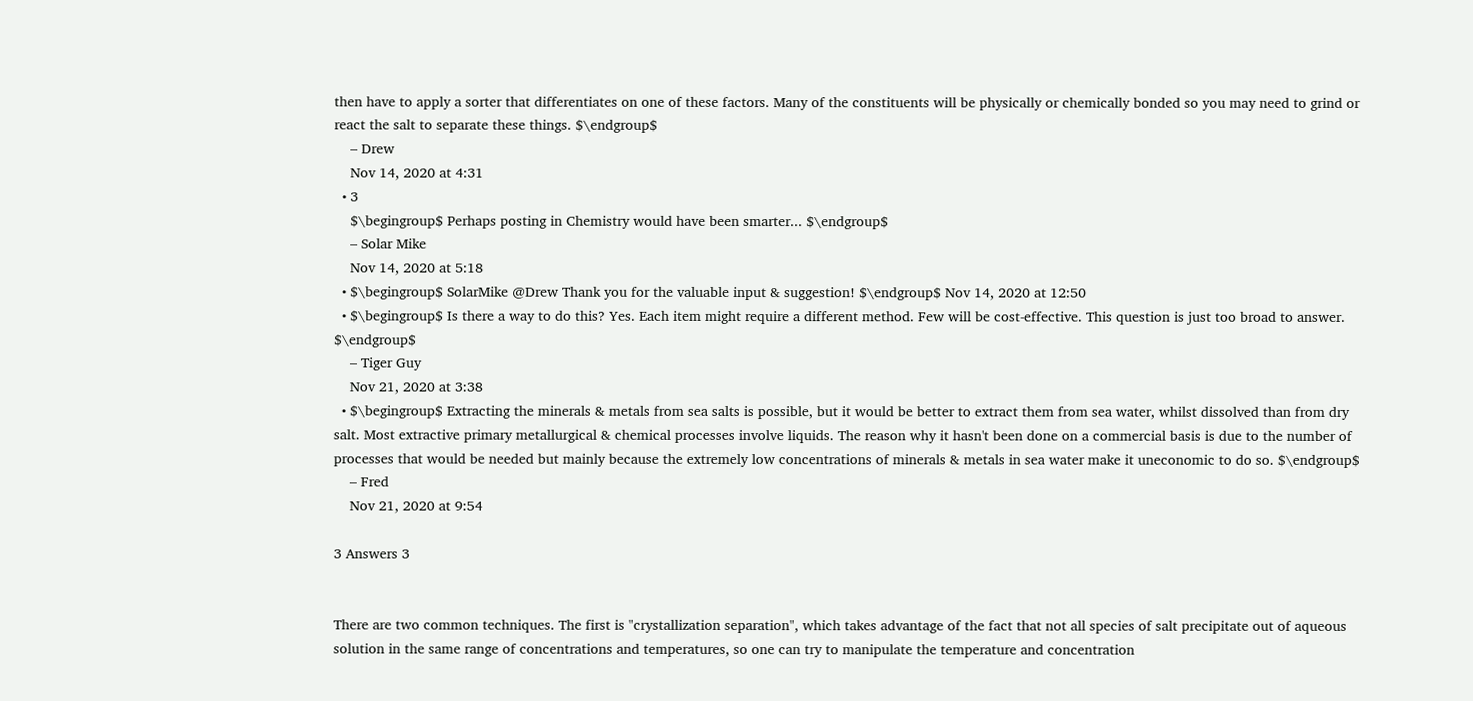then have to apply a sorter that differentiates on one of these factors. Many of the constituents will be physically or chemically bonded so you may need to grind or react the salt to separate these things. $\endgroup$
    – Drew
    Nov 14, 2020 at 4:31
  • 3
    $\begingroup$ Perhaps posting in Chemistry would have been smarter... $\endgroup$
    – Solar Mike
    Nov 14, 2020 at 5:18
  • $\begingroup$ SolarMike @Drew Thank you for the valuable input & suggestion! $\endgroup$ Nov 14, 2020 at 12:50
  • $\begingroup$ Is there a way to do this? Yes. Each item might require a different method. Few will be cost-effective. This question is just too broad to answer. $\endgroup$
    – Tiger Guy
    Nov 21, 2020 at 3:38
  • $\begingroup$ Extracting the minerals & metals from sea salts is possible, but it would be better to extract them from sea water, whilst dissolved than from dry salt. Most extractive primary metallurgical & chemical processes involve liquids. The reason why it hasn't been done on a commercial basis is due to the number of processes that would be needed but mainly because the extremely low concentrations of minerals & metals in sea water make it uneconomic to do so. $\endgroup$
    – Fred
    Nov 21, 2020 at 9:54

3 Answers 3


There are two common techniques. The first is "crystallization separation", which takes advantage of the fact that not all species of salt precipitate out of aqueous solution in the same range of concentrations and temperatures, so one can try to manipulate the temperature and concentration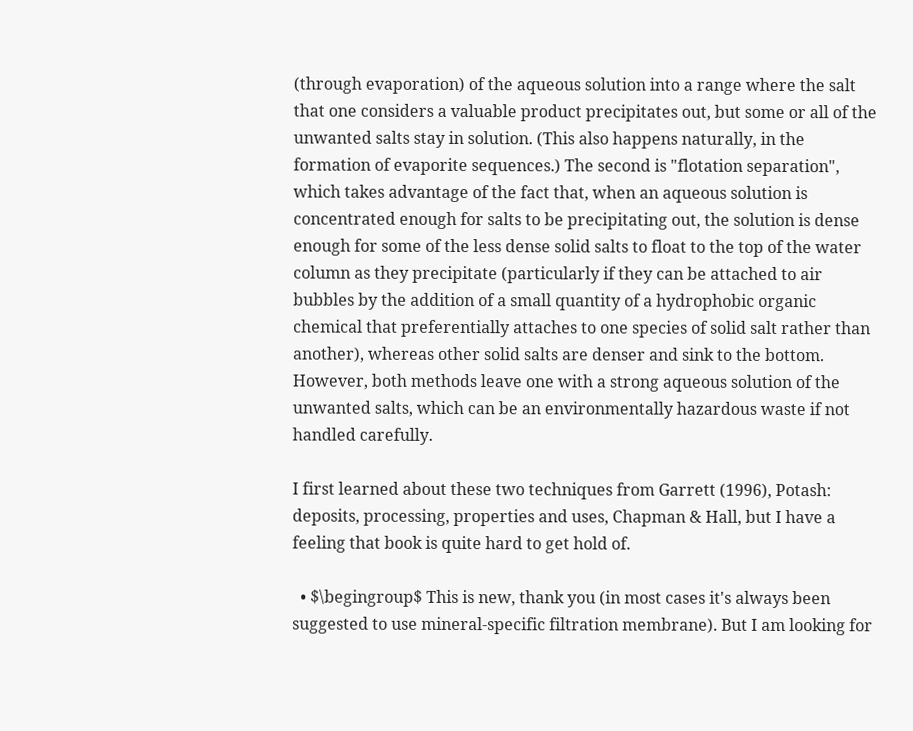(through evaporation) of the aqueous solution into a range where the salt that one considers a valuable product precipitates out, but some or all of the unwanted salts stay in solution. (This also happens naturally, in the formation of evaporite sequences.) The second is "flotation separation", which takes advantage of the fact that, when an aqueous solution is concentrated enough for salts to be precipitating out, the solution is dense enough for some of the less dense solid salts to float to the top of the water column as they precipitate (particularly if they can be attached to air bubbles by the addition of a small quantity of a hydrophobic organic chemical that preferentially attaches to one species of solid salt rather than another), whereas other solid salts are denser and sink to the bottom. However, both methods leave one with a strong aqueous solution of the unwanted salts, which can be an environmentally hazardous waste if not handled carefully.

I first learned about these two techniques from Garrett (1996), Potash: deposits, processing, properties and uses, Chapman & Hall, but I have a feeling that book is quite hard to get hold of.

  • $\begingroup$ This is new, thank you (in most cases it's always been suggested to use mineral-specific filtration membrane). But I am looking for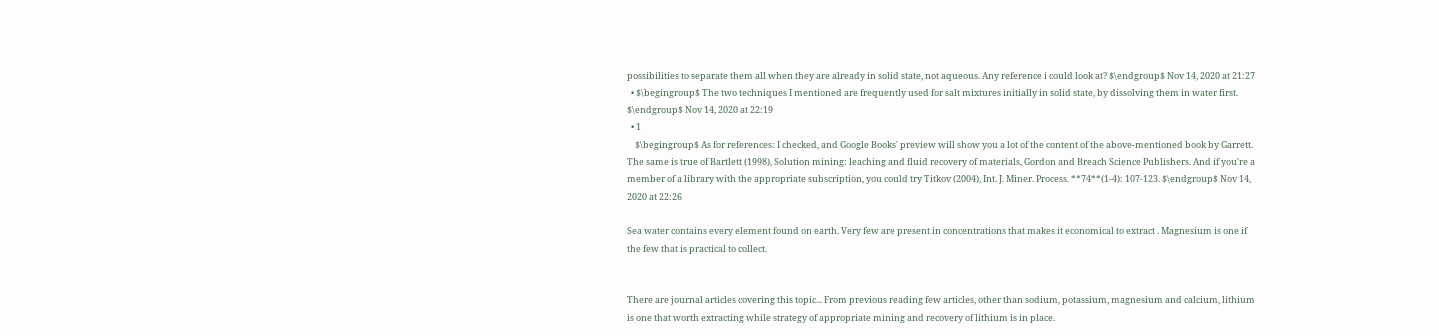possibilities to separate them all when they are already in solid state, not aqueous. Any reference i could look at? $\endgroup$ Nov 14, 2020 at 21:27
  • $\begingroup$ The two techniques I mentioned are frequently used for salt mixtures initially in solid state, by dissolving them in water first. $\endgroup$ Nov 14, 2020 at 22:19
  • 1
    $\begingroup$ As for references: I checked, and Google Books' preview will show you a lot of the content of the above-mentioned book by Garrett. The same is true of Bartlett (1998), Solution mining: leaching and fluid recovery of materials, Gordon and Breach Science Publishers. And if you're a member of a library with the appropriate subscription, you could try Titkov (2004), Int. J. Miner. Process. **74**(1-4): 107-123. $\endgroup$ Nov 14, 2020 at 22:26

Sea water contains every element found on earth. Very few are present in concentrations that makes it economical to extract . Magnesium is one if the few that is practical to collect.


There are journal articles covering this topic... From previous reading few articles, other than sodium, potassium, magnesium and calcium, lithium is one that worth extracting while strategy of appropriate mining and recovery of lithium is in place.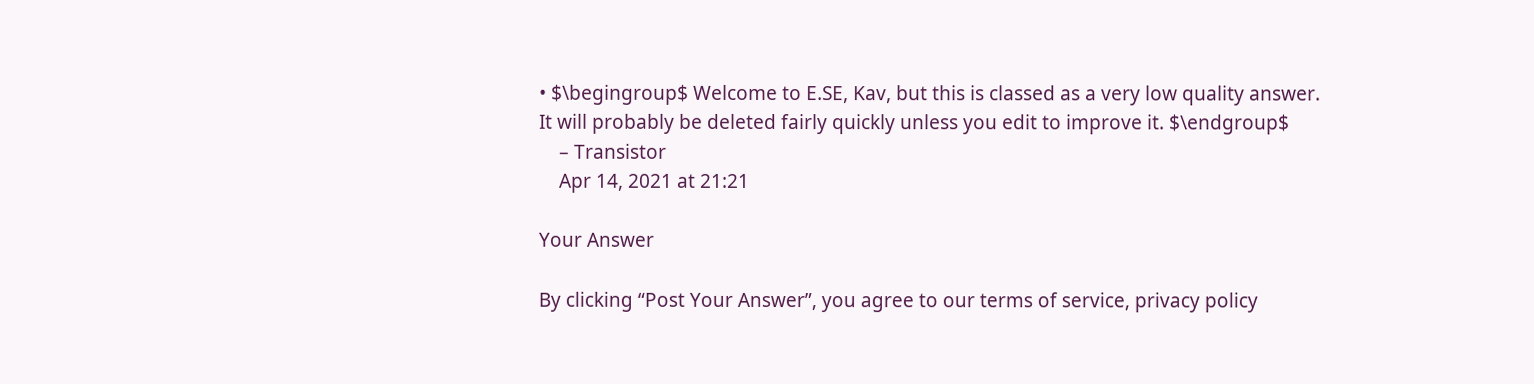• $\begingroup$ Welcome to E.SE, Kav, but this is classed as a very low quality answer. It will probably be deleted fairly quickly unless you edit to improve it. $\endgroup$
    – Transistor
    Apr 14, 2021 at 21:21

Your Answer

By clicking “Post Your Answer”, you agree to our terms of service, privacy policy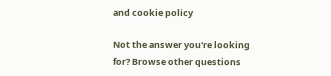and cookie policy

Not the answer you're looking for? Browse other questions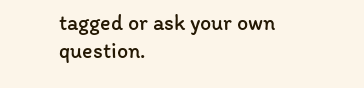tagged or ask your own question.